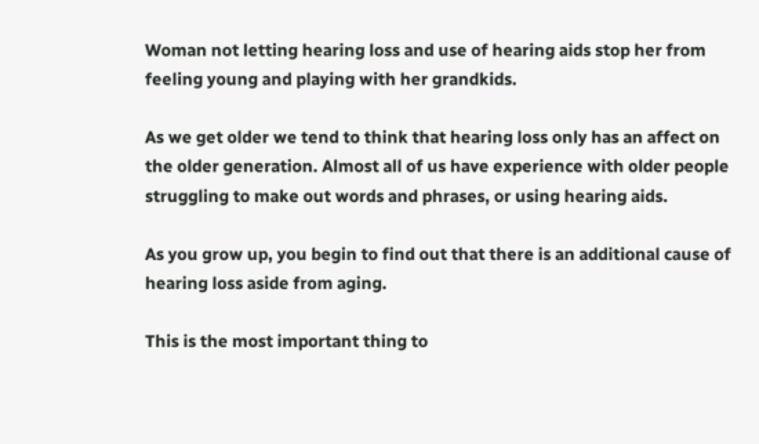Woman not letting hearing loss and use of hearing aids stop her from feeling young and playing with her grandkids.

As we get older we tend to think that hearing loss only has an affect on the older generation. Almost all of us have experience with older people struggling to make out words and phrases, or using hearing aids.

As you grow up, you begin to find out that there is an additional cause of hearing loss aside from aging.

This is the most important thing to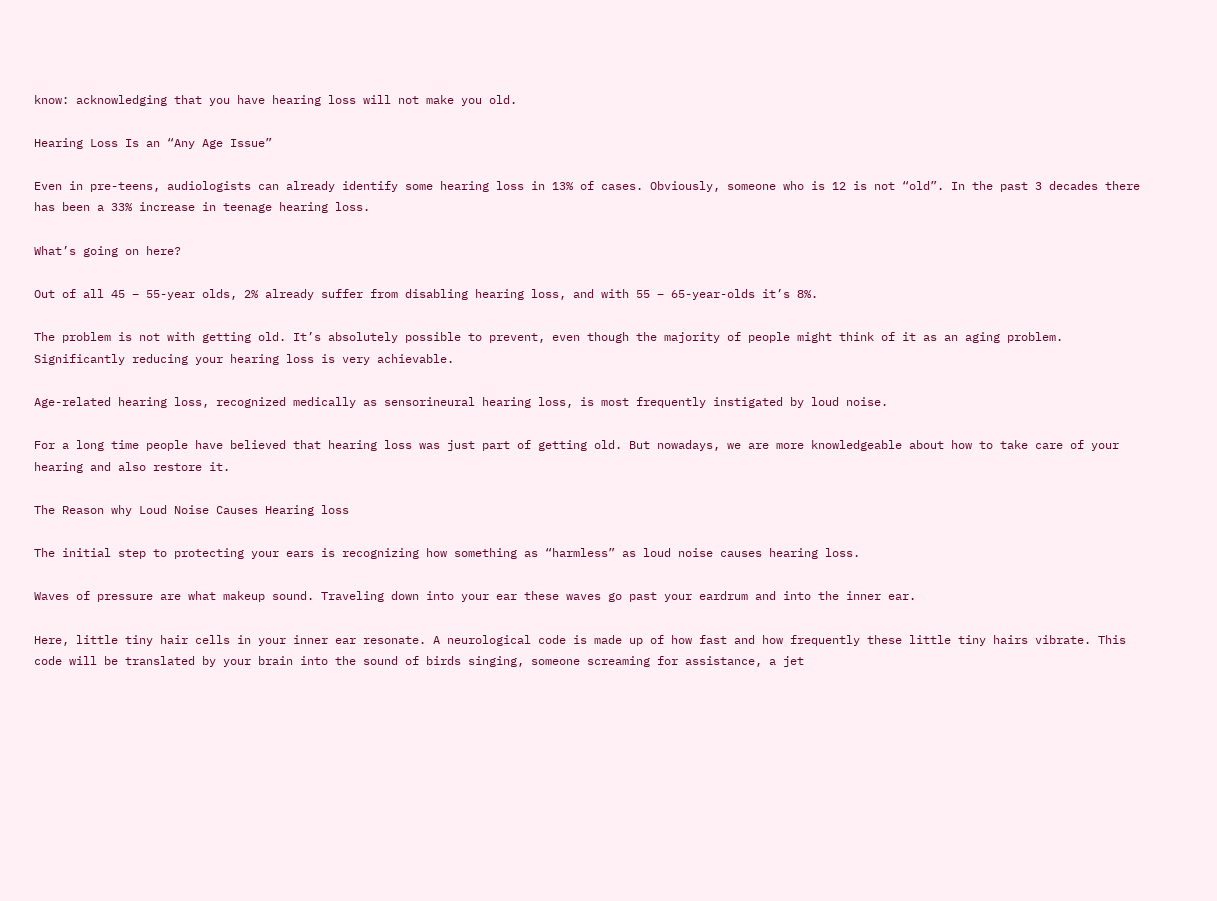know: acknowledging that you have hearing loss will not make you old.

Hearing Loss Is an “Any Age Issue”

Even in pre-teens, audiologists can already identify some hearing loss in 13% of cases. Obviously, someone who is 12 is not “old”. In the past 3 decades there has been a 33% increase in teenage hearing loss.

What’s going on here?

Out of all 45 – 55-year olds, 2% already suffer from disabling hearing loss, and with 55 – 65-year-olds it’s 8%.

The problem is not with getting old. It’s absolutely possible to prevent, even though the majority of people might think of it as an aging problem. Significantly reducing your hearing loss is very achievable.

Age-related hearing loss, recognized medically as sensorineural hearing loss, is most frequently instigated by loud noise.

For a long time people have believed that hearing loss was just part of getting old. But nowadays, we are more knowledgeable about how to take care of your hearing and also restore it.

The Reason why Loud Noise Causes Hearing loss

The initial step to protecting your ears is recognizing how something as “harmless” as loud noise causes hearing loss.

Waves of pressure are what makeup sound. Traveling down into your ear these waves go past your eardrum and into the inner ear.

Here, little tiny hair cells in your inner ear resonate. A neurological code is made up of how fast and how frequently these little tiny hairs vibrate. This code will be translated by your brain into the sound of birds singing, someone screaming for assistance, a jet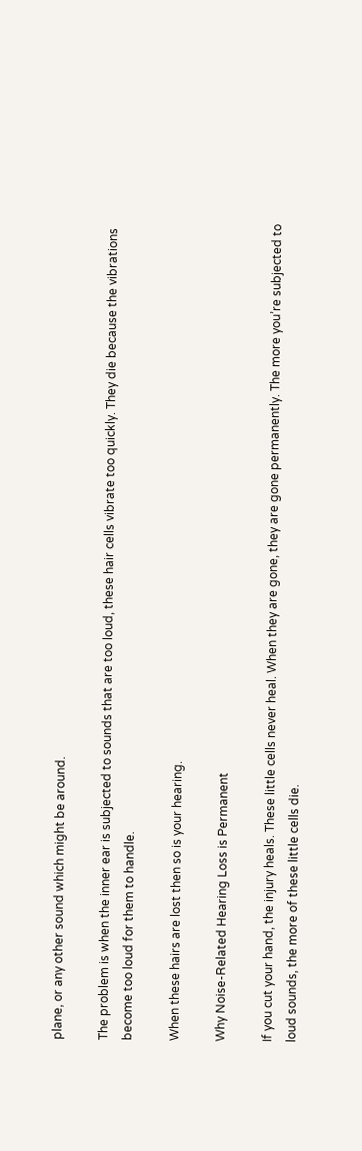plane, or any other sound which might be around.

The problem is when the inner ear is subjected to sounds that are too loud, these hair cells vibrate too quickly. They die because the vibrations become too loud for them to handle.

When these hairs are lost then so is your hearing.

Why Noise-Related Hearing Loss is Permanent

If you cut your hand, the injury heals. These little cells never heal. When they are gone, they are gone permanently. The more you’re subjected to loud sounds, the more of these little cells die.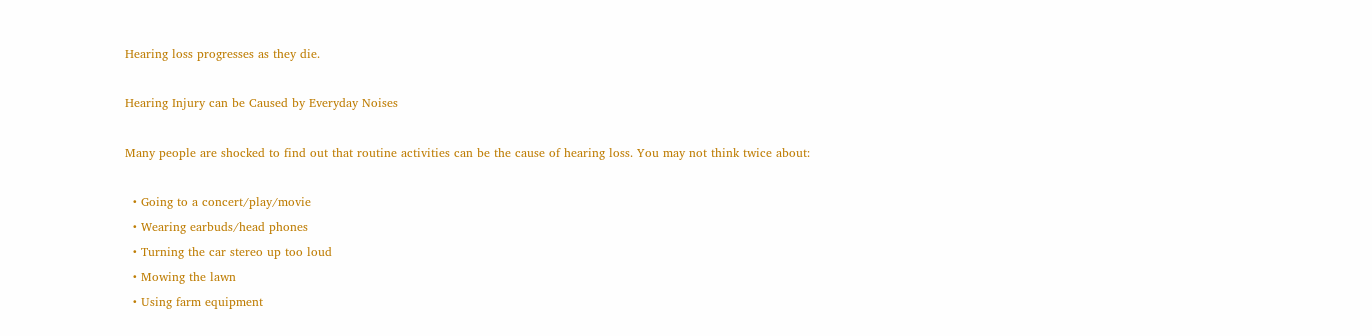Hearing loss progresses as they die.

Hearing Injury can be Caused by Everyday Noises

Many people are shocked to find out that routine activities can be the cause of hearing loss. You may not think twice about:

  • Going to a concert/play/movie
  • Wearing earbuds/head phones
  • Turning the car stereo up too loud
  • Mowing the lawn
  • Using farm equipment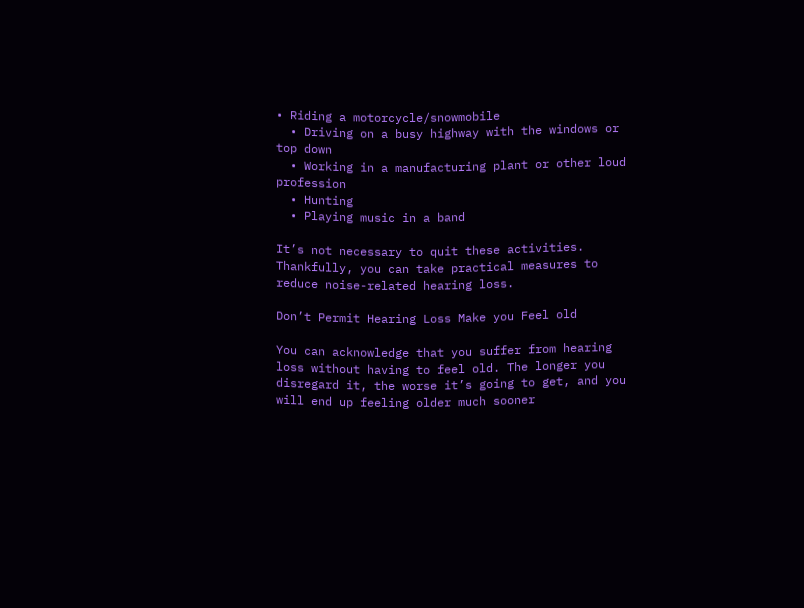• Riding a motorcycle/snowmobile
  • Driving on a busy highway with the windows or top down
  • Working in a manufacturing plant or other loud profession
  • Hunting
  • Playing music in a band

It’s not necessary to quit these activities. Thankfully, you can take practical measures to reduce noise-related hearing loss.

Don’t Permit Hearing Loss Make you Feel old

You can acknowledge that you suffer from hearing loss without having to feel old. The longer you disregard it, the worse it’s going to get, and you will end up feeling older much sooner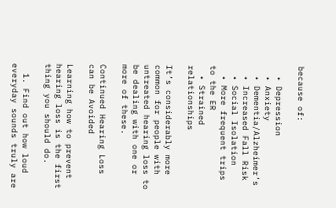because of:

  • Depression
  • Anxiety
  • Dementia/Alzheimer’s
  • Increased Fall Risk
  • Social Isolation
  • More frequent trips to the ER
  • Strained relationships

It’s considerably more common for people with untreated hearing loss to be dealing with one or more of these.

Continued Hearing Loss can be Avoided

Learning how to prevent hearing loss is the first thing you should do.

  1. Find out how loud everyday sounds truly are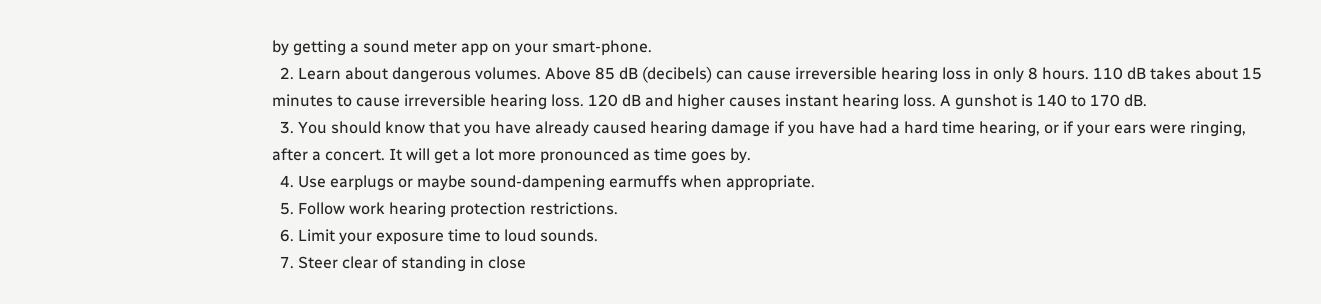by getting a sound meter app on your smart-phone.
  2. Learn about dangerous volumes. Above 85 dB (decibels) can cause irreversible hearing loss in only 8 hours. 110 dB takes about 15 minutes to cause irreversible hearing loss. 120 dB and higher causes instant hearing loss. A gunshot is 140 to 170 dB.
  3. You should know that you have already caused hearing damage if you have had a hard time hearing, or if your ears were ringing, after a concert. It will get a lot more pronounced as time goes by.
  4. Use earplugs or maybe sound-dampening earmuffs when appropriate.
  5. Follow work hearing protection restrictions.
  6. Limit your exposure time to loud sounds.
  7. Steer clear of standing in close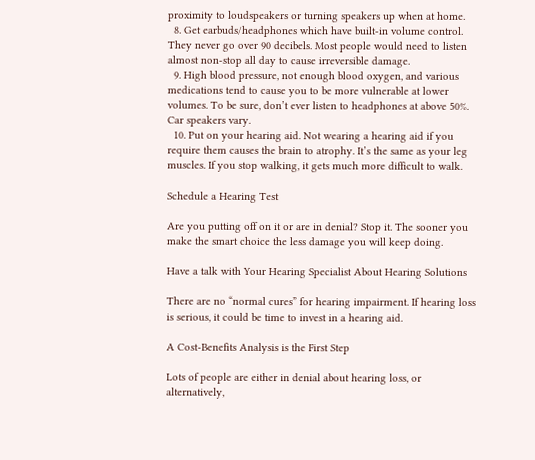proximity to loudspeakers or turning speakers up when at home.
  8. Get earbuds/headphones which have built-in volume control. They never go over 90 decibels. Most people would need to listen almost non-stop all day to cause irreversible damage.
  9. High blood pressure, not enough blood oxygen, and various medications tend to cause you to be more vulnerable at lower volumes. To be sure, don’t ever listen to headphones at above 50%. Car speakers vary.
  10. Put on your hearing aid. Not wearing a hearing aid if you require them causes the brain to atrophy. It’s the same as your leg muscles. If you stop walking, it gets much more difficult to walk.

Schedule a Hearing Test

Are you putting off on it or are in denial? Stop it. The sooner you make the smart choice the less damage you will keep doing.

Have a talk with Your Hearing Specialist About Hearing Solutions

There are no “normal cures” for hearing impairment. If hearing loss is serious, it could be time to invest in a hearing aid.

A Cost-Benefits Analysis is the First Step

Lots of people are either in denial about hearing loss, or alternatively,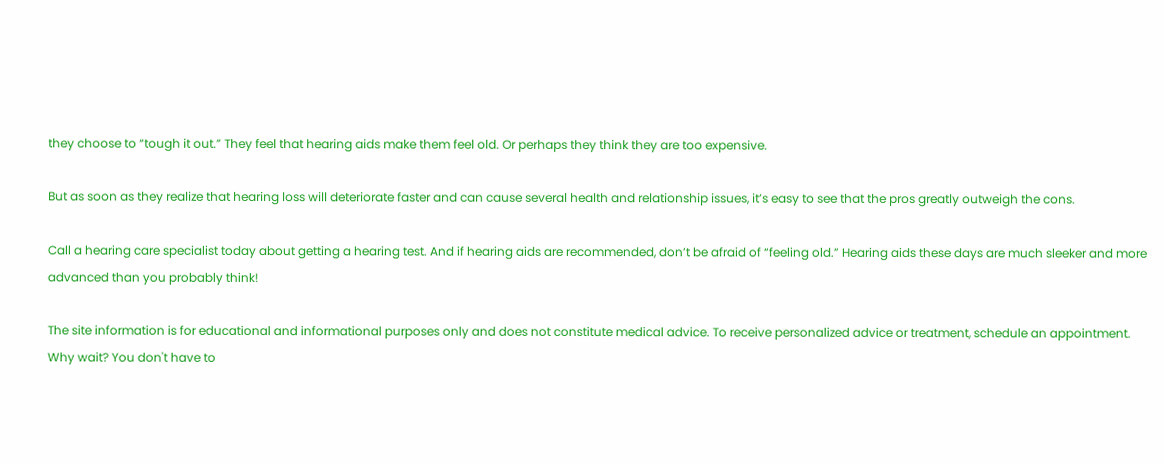they choose to “tough it out.” They feel that hearing aids make them feel old. Or perhaps they think they are too expensive.

But as soon as they realize that hearing loss will deteriorate faster and can cause several health and relationship issues, it’s easy to see that the pros greatly outweigh the cons.

Call a hearing care specialist today about getting a hearing test. And if hearing aids are recommended, don’t be afraid of “feeling old.” Hearing aids these days are much sleeker and more advanced than you probably think!

The site information is for educational and informational purposes only and does not constitute medical advice. To receive personalized advice or treatment, schedule an appointment.
Why wait? You don't have to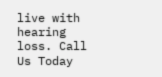live with hearing loss. Call Us Today